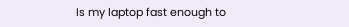Is my laptop fast enough to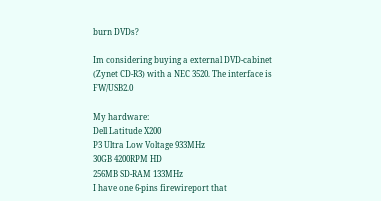burn DVDs?

Im considering buying a external DVD-cabinet (Zynet CD-R3) with a NEC 3520. The interface is FW/USB2.0

My hardware:
Dell Latitude X200
P3 Ultra Low Voltage 933MHz
30GB 4200RPM HD
256MB SD-RAM 133MHz
I have one 6-pins firewireport that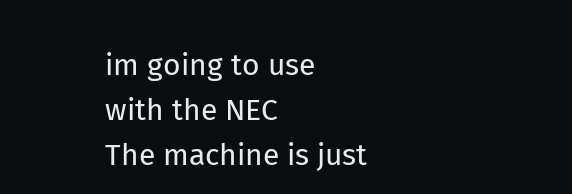im going to use with the NEC
The machine is just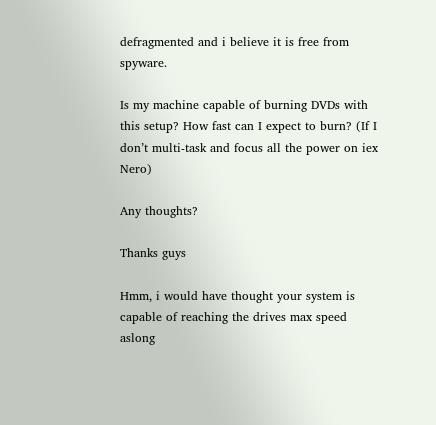defragmented and i believe it is free from spyware.

Is my machine capable of burning DVDs with this setup? How fast can I expect to burn? (If I don’t multi-task and focus all the power on iex Nero)

Any thoughts?

Thanks guys

Hmm, i would have thought your system is capable of reaching the drives max speed aslong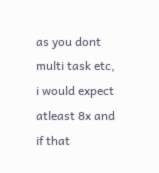as you dont multi task etc, i would expect atleast 8x and if that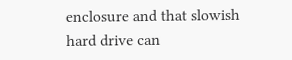enclosure and that slowish hard drive can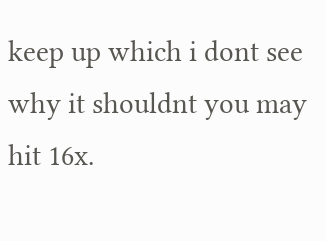keep up which i dont see why it shouldnt you may hit 16x.